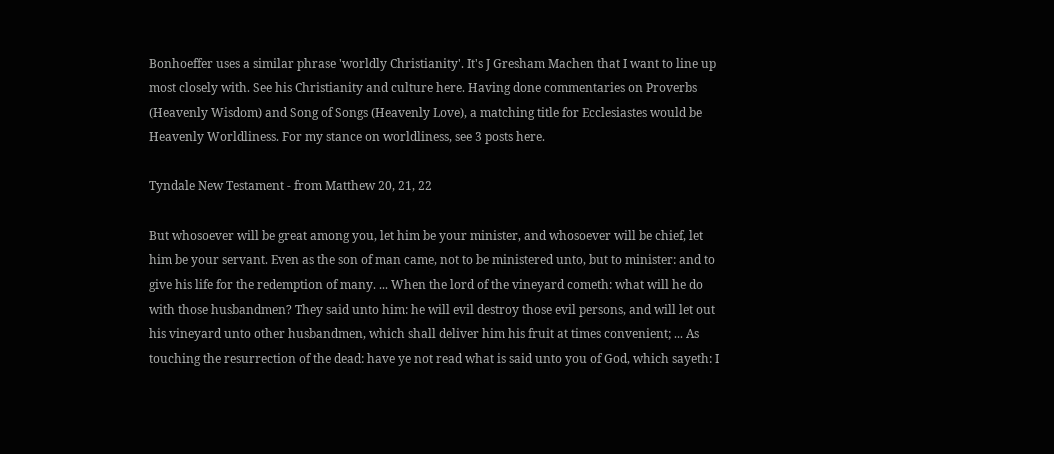Bonhoeffer uses a similar phrase 'worldly Christianity'. It's J Gresham Machen that I want to line up most closely with. See his Christianity and culture here. Having done commentaries on Proverbs (Heavenly Wisdom) and Song of Songs (Heavenly Love), a matching title for Ecclesiastes would be Heavenly Worldliness. For my stance on worldliness, see 3 posts here.

Tyndale New Testament - from Matthew 20, 21, 22

But whosoever will be great among you, let him be your minister, and whosoever will be chief, let him be your servant. Even as the son of man came, not to be ministered unto, but to minister: and to give his life for the redemption of many. ... When the lord of the vineyard cometh: what will he do with those husbandmen? They said unto him: he will evil destroy those evil persons, and will let out his vineyard unto other husbandmen, which shall deliver him his fruit at times convenient; ... As touching the resurrection of the dead: have ye not read what is said unto you of God, which sayeth: I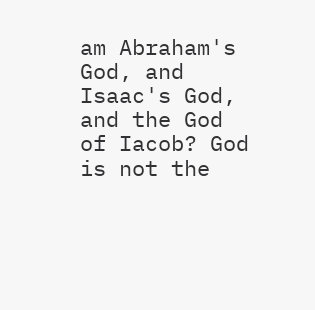am Abraham's God, and Isaac's God, and the God of Iacob? God is not the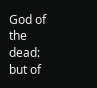God of the dead: but of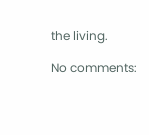the living.

No comments: